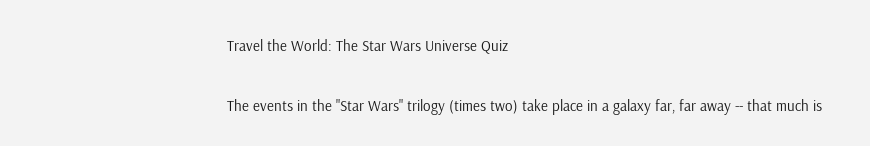Travel the World: The Star Wars Universe Quiz

The events in the "Star Wars" trilogy (times two) take place in a galaxy far, far away -- that much is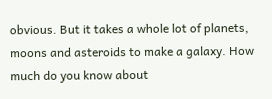obvious. But it takes a whole lot of planets, moons and asteroids to make a galaxy. How much do you know about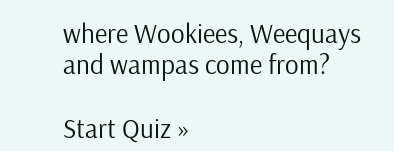where Wookiees, Weequays and wampas come from?

Start Quiz »